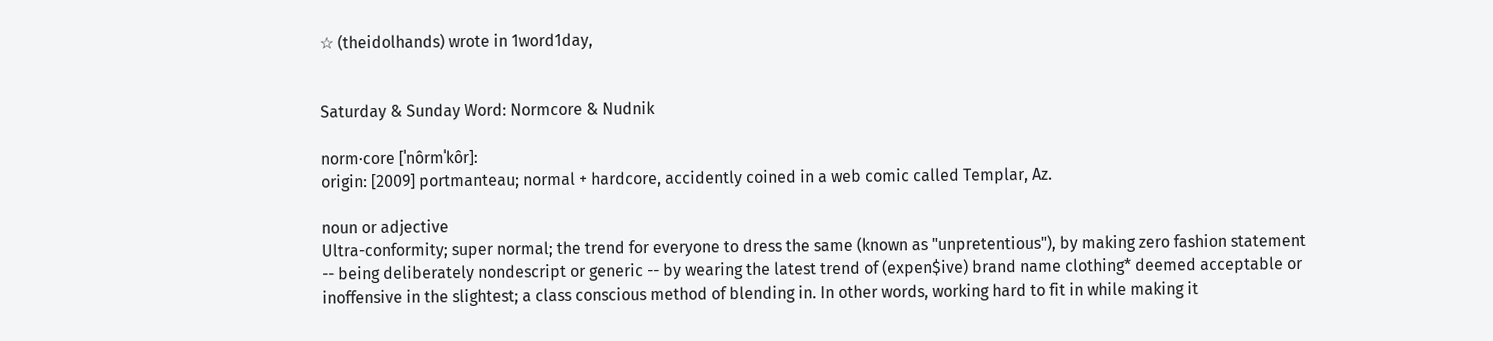☆ (theidolhands) wrote in 1word1day,


Saturday & Sunday Word: Normcore & Nudnik

norm·core [ˈnôrmˈkôr]:
origin: [2009] portmanteau; normal + hardcore, accidently coined in a web comic called Templar, Az.

noun or adjective
Ultra-conformity; super normal; the trend for everyone to dress the same (known as "unpretentious"), by making zero fashion statement -- being deliberately nondescript or generic -- by wearing the latest trend of (expen$ive) brand name clothing* deemed acceptable or inoffensive in the slightest; a class conscious method of blending in. In other words, working hard to fit in while making it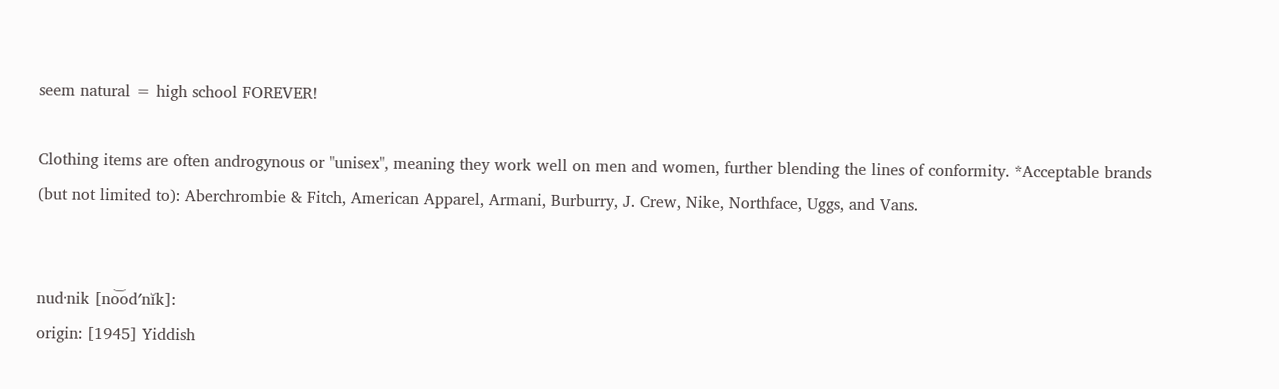seem natural = high school FOREVER!

Clothing items are often androgynous or "unisex", meaning they work well on men and women, further blending the lines of conformity. *Acceptable brands (but not limited to): Aberchrombie & Fitch, American Apparel, Armani, Burburry, J. Crew, Nike, Northface, Uggs, and Vans.


nud·nik [no͝od′nĭk]:
origin: [1945] Yiddish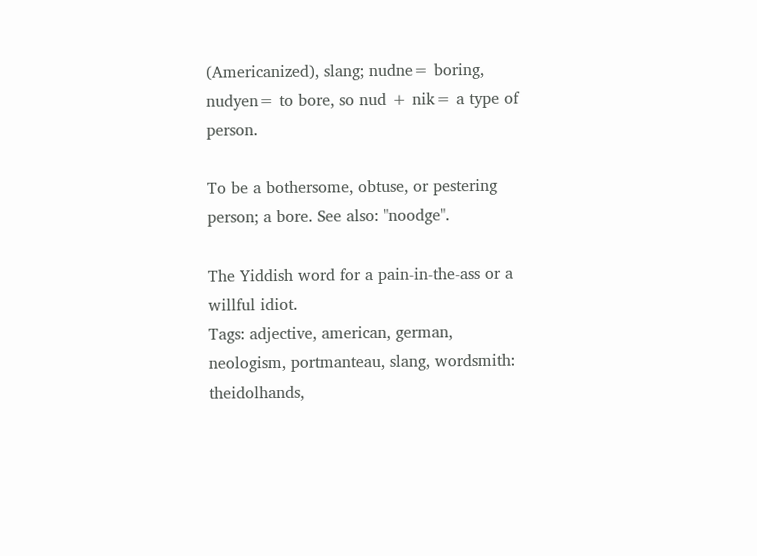(Americanized), slang; nudne= boring, nudyen= to bore, so nud + nik= a type of person.

To be a bothersome, obtuse, or pestering person; a bore. See also: "noodge".

The Yiddish word for a pain-in-the-ass or a willful idiot.
Tags: adjective, american, german, neologism, portmanteau, slang, wordsmith: theidolhands,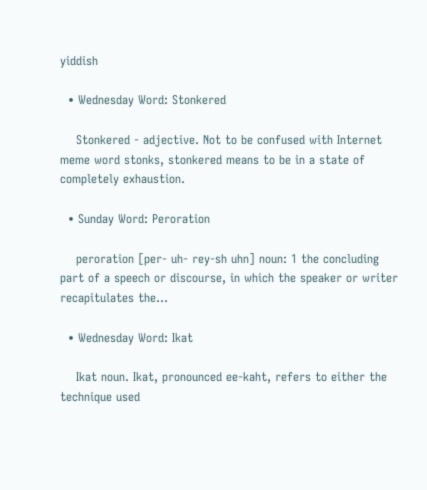yiddish

  • Wednesday Word: Stonkered

    Stonkered - adjective. Not to be confused with Internet meme word stonks, stonkered means to be in a state of completely exhaustion.

  • Sunday Word: Peroration

    peroration [per- uh- rey-sh uhn] noun: 1 the concluding part of a speech or discourse, in which the speaker or writer recapitulates the…

  • Wednesday Word: Ikat

    Ikat noun. Ikat, pronounced ee-kaht, refers to either the technique used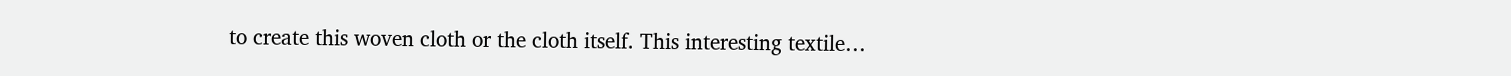to create this woven cloth or the cloth itself. This interesting textile…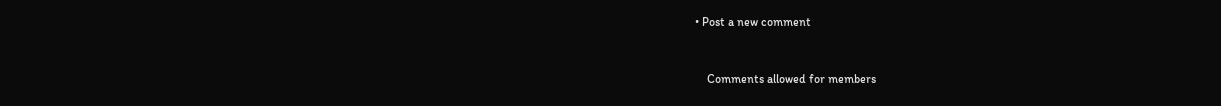• Post a new comment


    Comments allowed for members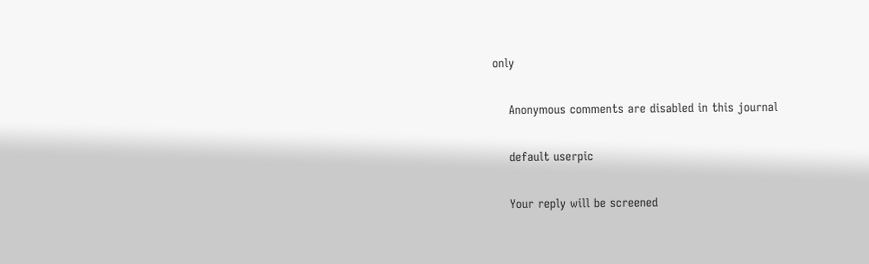only

    Anonymous comments are disabled in this journal

    default userpic

    Your reply will be screened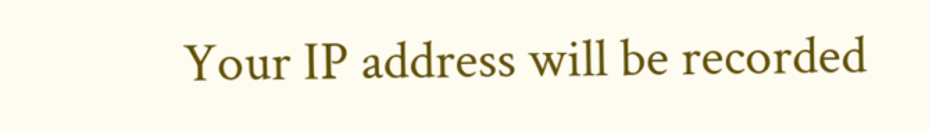Your IP address will be recorded